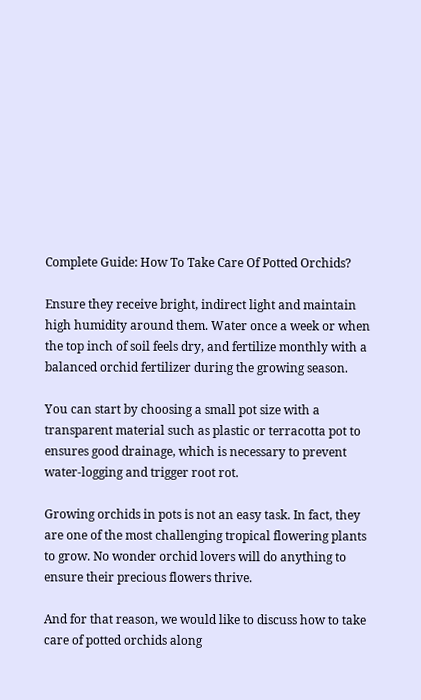Complete Guide: How To Take Care Of Potted Orchids?

Ensure they receive bright, indirect light and maintain high humidity around them. Water once a week or when the top inch of soil feels dry, and fertilize monthly with a balanced orchid fertilizer during the growing season.

You can start by choosing a small pot size with a transparent material such as plastic or terracotta pot to ensures good drainage, which is necessary to prevent water-logging and trigger root rot.

Growing orchids in pots is not an easy task. In fact, they are one of the most challenging tropical flowering plants to grow. No wonder orchid lovers will do anything to ensure their precious flowers thrive.

And for that reason, we would like to discuss how to take care of potted orchids along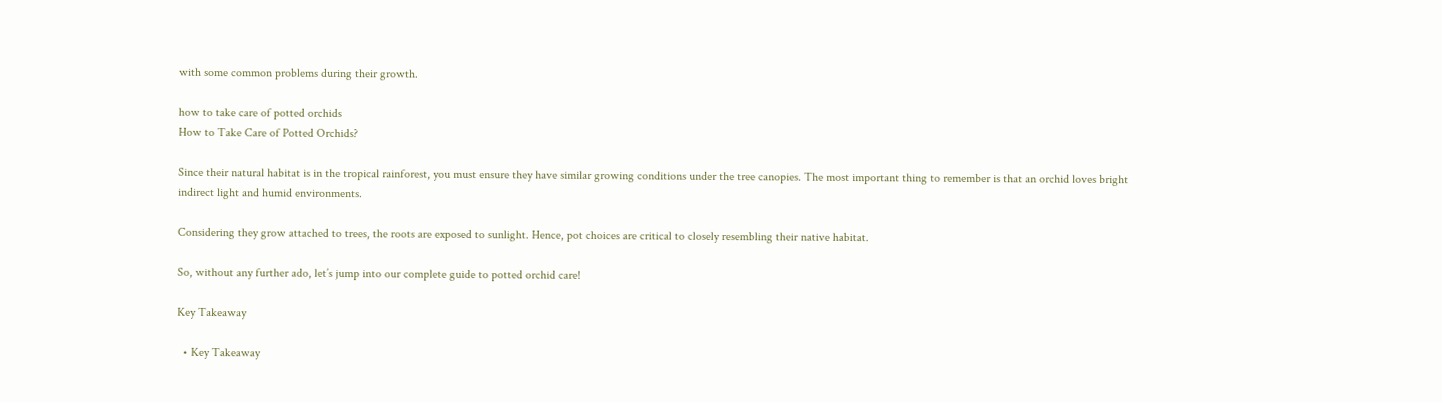with some common problems during their growth.

how to take care of potted orchids
How to Take Care of Potted Orchids?

Since their natural habitat is in the tropical rainforest, you must ensure they have similar growing conditions under the tree canopies. The most important thing to remember is that an orchid loves bright indirect light and humid environments.

Considering they grow attached to trees, the roots are exposed to sunlight. Hence, pot choices are critical to closely resembling their native habitat.

So, without any further ado, let’s jump into our complete guide to potted orchid care!

Key Takeaway

  • Key Takeaway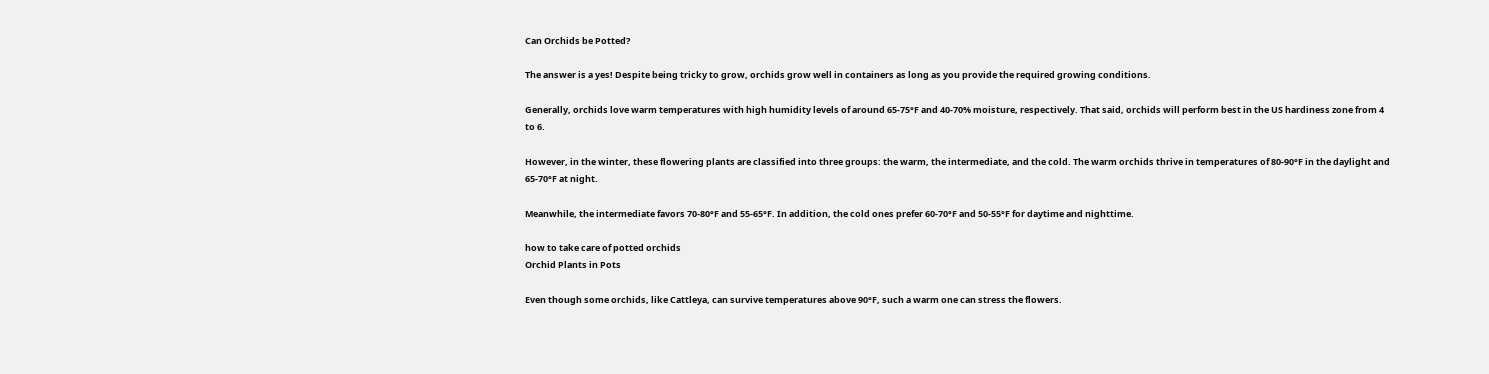Can Orchids be Potted?

The answer is a yes! Despite being tricky to grow, orchids grow well in containers as long as you provide the required growing conditions.

Generally, orchids love warm temperatures with high humidity levels of around 65-75°F and 40-70% moisture, respectively. That said, orchids will perform best in the US hardiness zone from 4 to 6.

However, in the winter, these flowering plants are classified into three groups: the warm, the intermediate, and the cold. The warm orchids thrive in temperatures of 80-90°F in the daylight and 65-70°F at night.

Meanwhile, the intermediate favors 70-80°F and 55-65°F. In addition, the cold ones prefer 60-70°F and 50-55°F for daytime and nighttime.

how to take care of potted orchids
Orchid Plants in Pots

Even though some orchids, like Cattleya, can survive temperatures above 90°F, such a warm one can stress the flowers.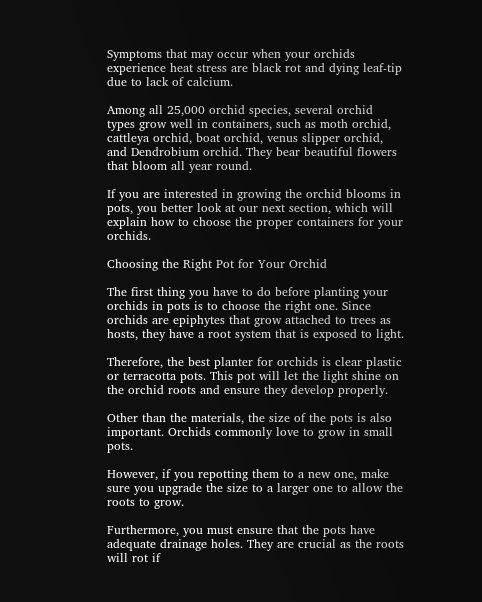Symptoms that may occur when your orchids experience heat stress are black rot and dying leaf-tip due to lack of calcium.

Among all 25,000 orchid species, several orchid types grow well in containers, such as moth orchid, cattleya orchid, boat orchid, venus slipper orchid, and Dendrobium orchid. They bear beautiful flowers that bloom all year round.

If you are interested in growing the orchid blooms in pots, you better look at our next section, which will explain how to choose the proper containers for your orchids.

Choosing the Right Pot for Your Orchid

The first thing you have to do before planting your orchids in pots is to choose the right one. Since orchids are epiphytes that grow attached to trees as hosts, they have a root system that is exposed to light.

Therefore, the best planter for orchids is clear plastic or terracotta pots. This pot will let the light shine on the orchid roots and ensure they develop properly.

Other than the materials, the size of the pots is also important. Orchids commonly love to grow in small pots.

However, if you repotting them to a new one, make sure you upgrade the size to a larger one to allow the roots to grow.

Furthermore, you must ensure that the pots have adequate drainage holes. They are crucial as the roots will rot if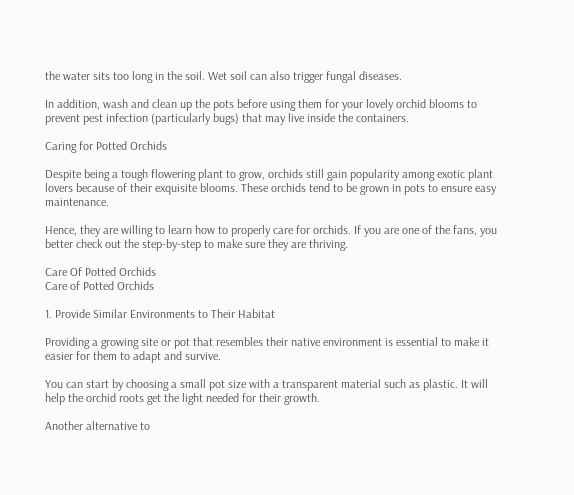the water sits too long in the soil. Wet soil can also trigger fungal diseases.

In addition, wash and clean up the pots before using them for your lovely orchid blooms to prevent pest infection (particularly bugs) that may live inside the containers.

Caring for Potted Orchids

Despite being a tough flowering plant to grow, orchids still gain popularity among exotic plant lovers because of their exquisite blooms. These orchids tend to be grown in pots to ensure easy maintenance.

Hence, they are willing to learn how to properly care for orchids. If you are one of the fans, you better check out the step-by-step to make sure they are thriving.

Care Of Potted Orchids
Care of Potted Orchids

1. Provide Similar Environments to Their Habitat

Providing a growing site or pot that resembles their native environment is essential to make it easier for them to adapt and survive.

You can start by choosing a small pot size with a transparent material such as plastic. It will help the orchid roots get the light needed for their growth.

Another alternative to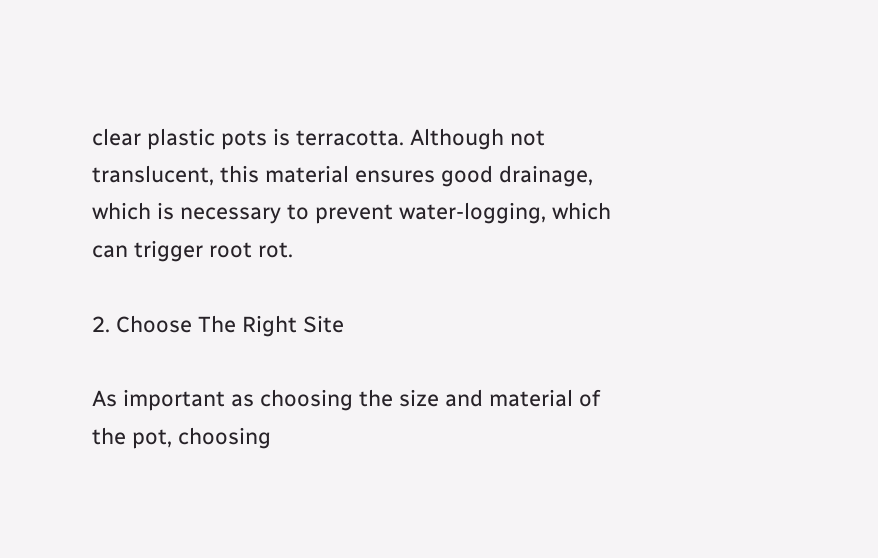clear plastic pots is terracotta. Although not translucent, this material ensures good drainage, which is necessary to prevent water-logging, which can trigger root rot.

2. Choose The Right Site

As important as choosing the size and material of the pot, choosing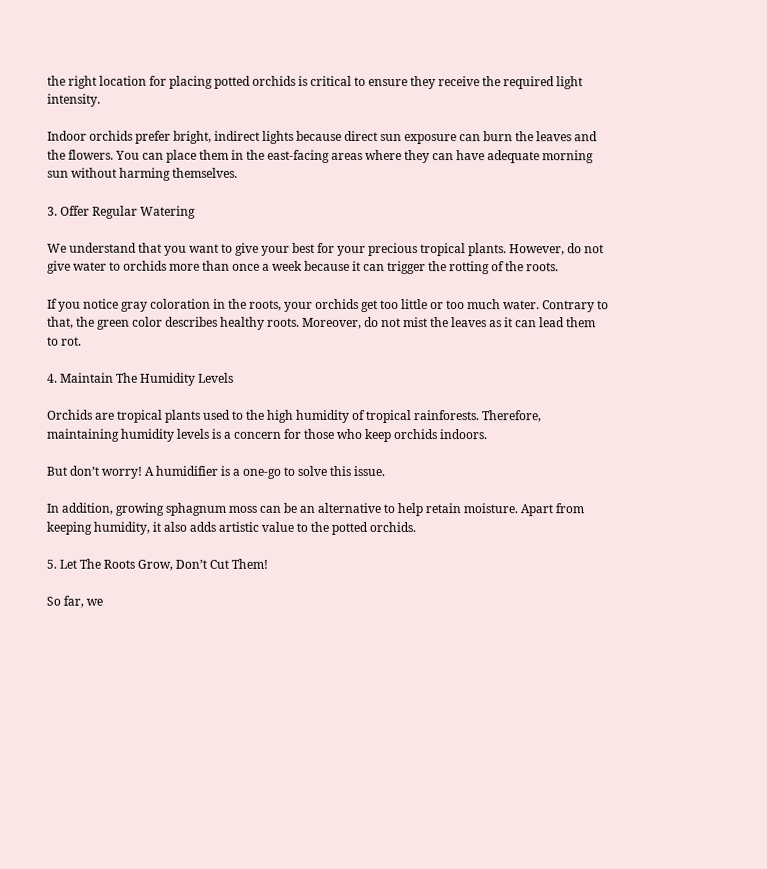the right location for placing potted orchids is critical to ensure they receive the required light intensity.

Indoor orchids prefer bright, indirect lights because direct sun exposure can burn the leaves and the flowers. You can place them in the east-facing areas where they can have adequate morning sun without harming themselves.

3. Offer Regular Watering

We understand that you want to give your best for your precious tropical plants. However, do not give water to orchids more than once a week because it can trigger the rotting of the roots.

If you notice gray coloration in the roots, your orchids get too little or too much water. Contrary to that, the green color describes healthy roots. Moreover, do not mist the leaves as it can lead them to rot.

4. Maintain The Humidity Levels

Orchids are tropical plants used to the high humidity of tropical rainforests. Therefore, maintaining humidity levels is a concern for those who keep orchids indoors.

But don’t worry! A humidifier is a one-go to solve this issue.

In addition, growing sphagnum moss can be an alternative to help retain moisture. Apart from keeping humidity, it also adds artistic value to the potted orchids.

5. Let The Roots Grow, Don’t Cut Them!

So far, we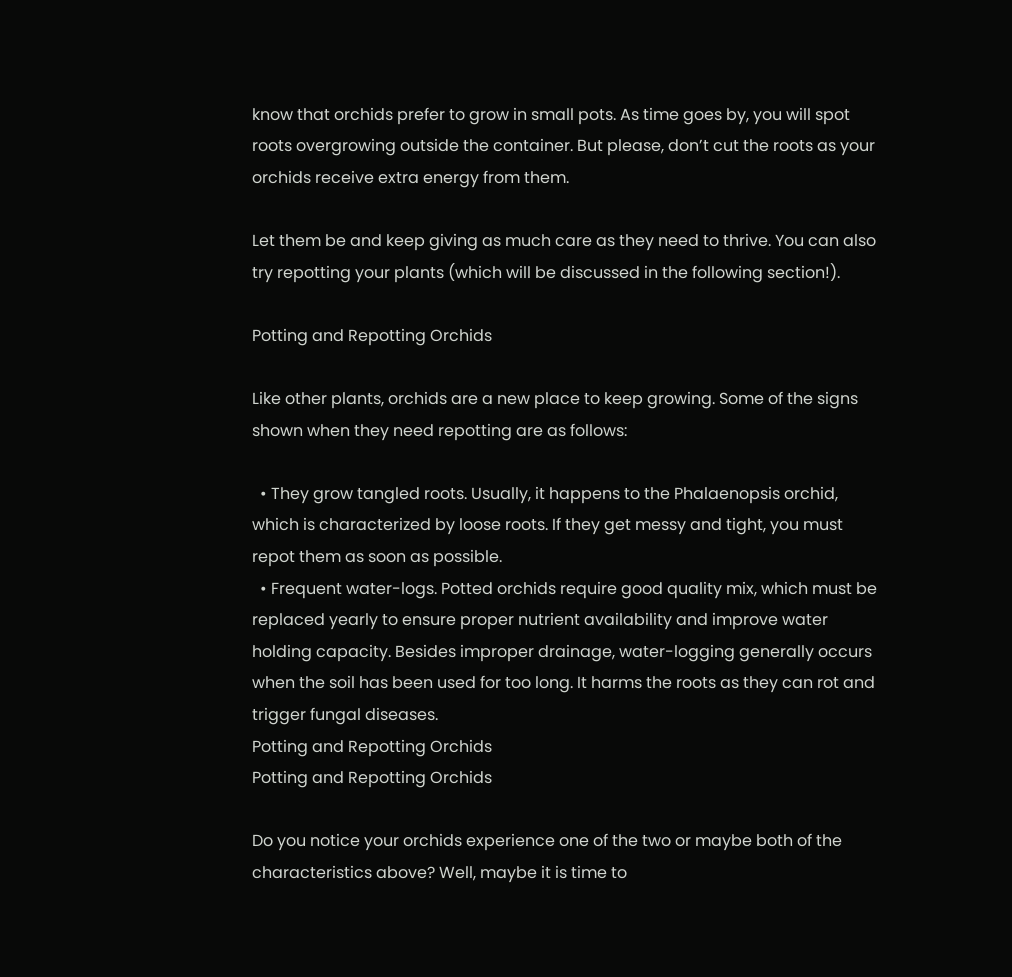know that orchids prefer to grow in small pots. As time goes by, you will spot roots overgrowing outside the container. But please, don’t cut the roots as your orchids receive extra energy from them.

Let them be and keep giving as much care as they need to thrive. You can also try repotting your plants (which will be discussed in the following section!).

Potting and Repotting Orchids

Like other plants, orchids are a new place to keep growing. Some of the signs shown when they need repotting are as follows:

  • They grow tangled roots. Usually, it happens to the Phalaenopsis orchid, which is characterized by loose roots. If they get messy and tight, you must repot them as soon as possible.
  • Frequent water-logs. Potted orchids require good quality mix, which must be replaced yearly to ensure proper nutrient availability and improve water holding capacity. Besides improper drainage, water-logging generally occurs when the soil has been used for too long. It harms the roots as they can rot and trigger fungal diseases.
Potting and Repotting Orchids
Potting and Repotting Orchids

Do you notice your orchids experience one of the two or maybe both of the characteristics above? Well, maybe it is time to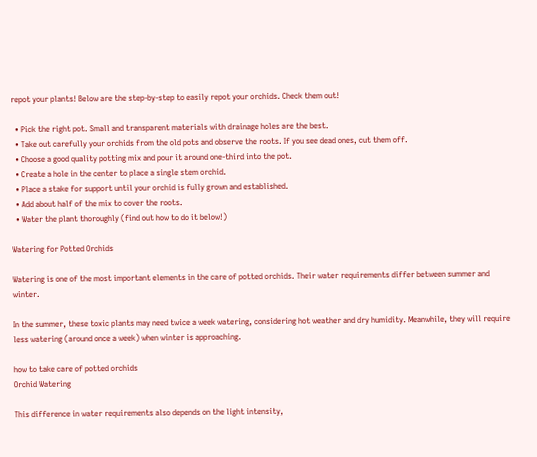repot your plants! Below are the step-by-step to easily repot your orchids. Check them out!

  • Pick the right pot. Small and transparent materials with drainage holes are the best.
  • Take out carefully your orchids from the old pots and observe the roots. If you see dead ones, cut them off.
  • Choose a good quality potting mix and pour it around one-third into the pot.
  • Create a hole in the center to place a single stem orchid.
  • Place a stake for support until your orchid is fully grown and established.
  • Add about half of the mix to cover the roots.
  • Water the plant thoroughly (find out how to do it below!)

Watering for Potted Orchids

Watering is one of the most important elements in the care of potted orchids. Their water requirements differ between summer and winter.

In the summer, these toxic plants may need twice a week watering, considering hot weather and dry humidity. Meanwhile, they will require less watering (around once a week) when winter is approaching.

how to take care of potted orchids
Orchid Watering

This difference in water requirements also depends on the light intensity,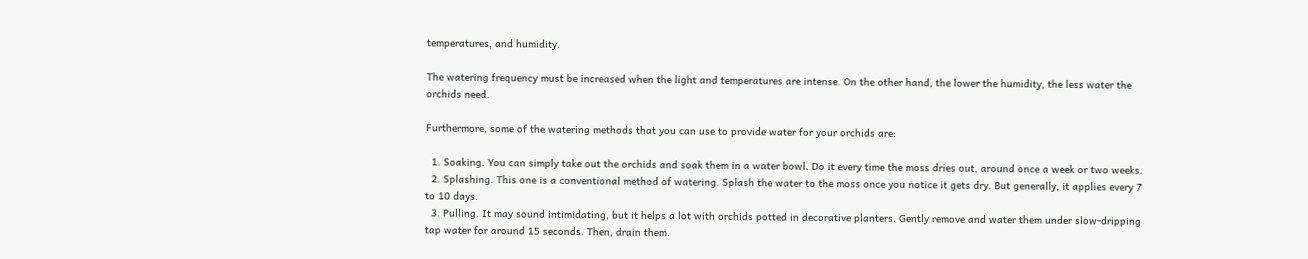temperatures, and humidity.

The watering frequency must be increased when the light and temperatures are intense. On the other hand, the lower the humidity, the less water the orchids need.

Furthermore, some of the watering methods that you can use to provide water for your orchids are:

  1. Soaking. You can simply take out the orchids and soak them in a water bowl. Do it every time the moss dries out, around once a week or two weeks.
  2. Splashing. This one is a conventional method of watering. Splash the water to the moss once you notice it gets dry. But generally, it applies every 7 to 10 days.
  3. Pulling. It may sound intimidating, but it helps a lot with orchids potted in decorative planters. Gently remove and water them under slow-dripping tap water for around 15 seconds. Then, drain them.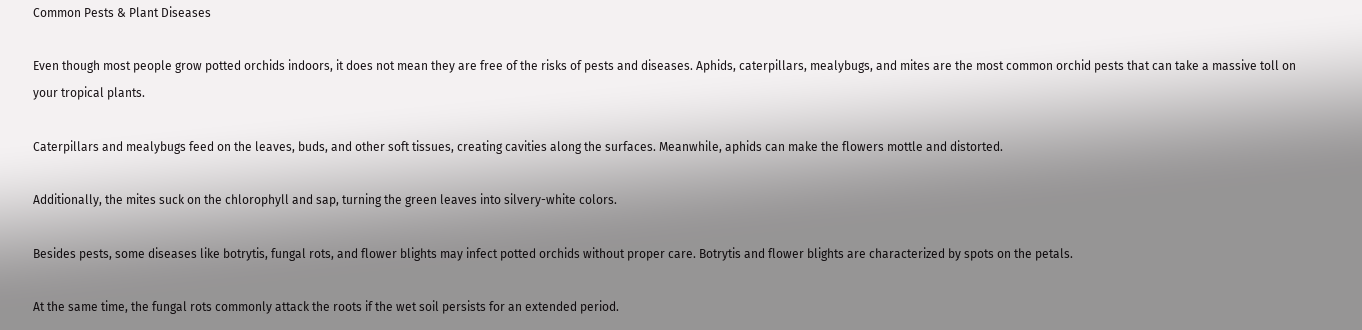Common Pests & Plant Diseases

Even though most people grow potted orchids indoors, it does not mean they are free of the risks of pests and diseases. Aphids, caterpillars, mealybugs, and mites are the most common orchid pests that can take a massive toll on your tropical plants.

Caterpillars and mealybugs feed on the leaves, buds, and other soft tissues, creating cavities along the surfaces. Meanwhile, aphids can make the flowers mottle and distorted.

Additionally, the mites suck on the chlorophyll and sap, turning the green leaves into silvery-white colors.

Besides pests, some diseases like botrytis, fungal rots, and flower blights may infect potted orchids without proper care. Botrytis and flower blights are characterized by spots on the petals.

At the same time, the fungal rots commonly attack the roots if the wet soil persists for an extended period.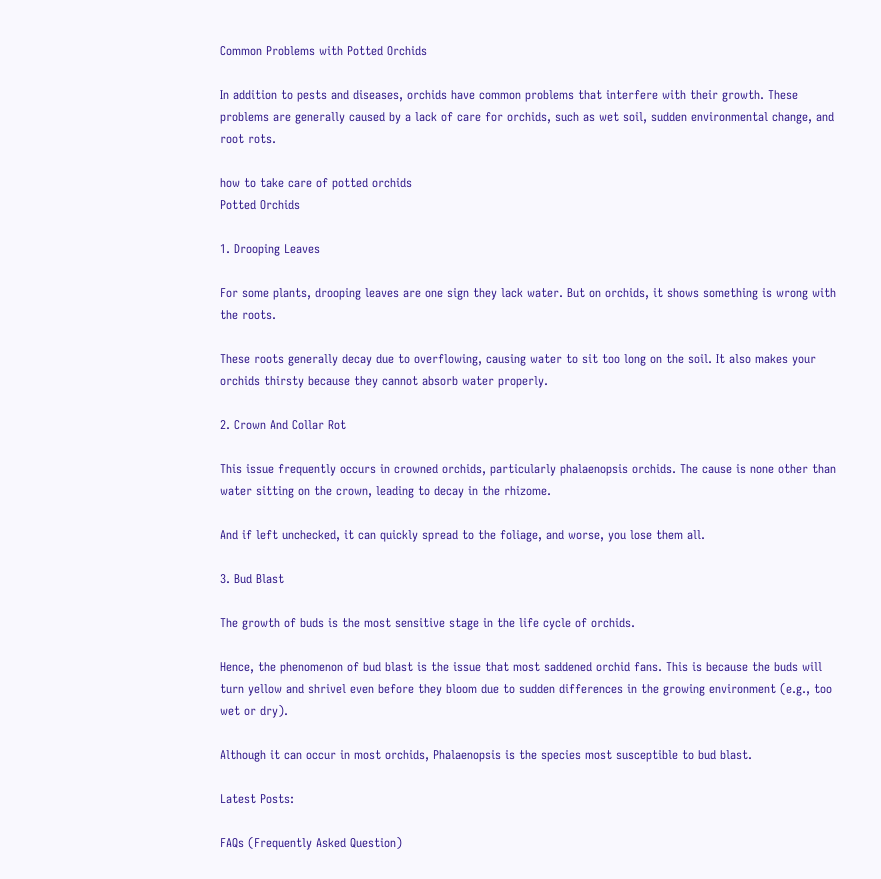Common Problems with Potted Orchids

In addition to pests and diseases, orchids have common problems that interfere with their growth. These problems are generally caused by a lack of care for orchids, such as wet soil, sudden environmental change, and root rots.

how to take care of potted orchids
Potted Orchids

1. Drooping Leaves

For some plants, drooping leaves are one sign they lack water. But on orchids, it shows something is wrong with the roots.

These roots generally decay due to overflowing, causing water to sit too long on the soil. It also makes your orchids thirsty because they cannot absorb water properly.

2. Crown And Collar Rot

This issue frequently occurs in crowned orchids, particularly phalaenopsis orchids. The cause is none other than water sitting on the crown, leading to decay in the rhizome.

And if left unchecked, it can quickly spread to the foliage, and worse, you lose them all.

3. Bud Blast

The growth of buds is the most sensitive stage in the life cycle of orchids.

Hence, the phenomenon of bud blast is the issue that most saddened orchid fans. This is because the buds will turn yellow and shrivel even before they bloom due to sudden differences in the growing environment (e.g., too wet or dry).

Although it can occur in most orchids, Phalaenopsis is the species most susceptible to bud blast.

Latest Posts:

FAQs (Frequently Asked Question)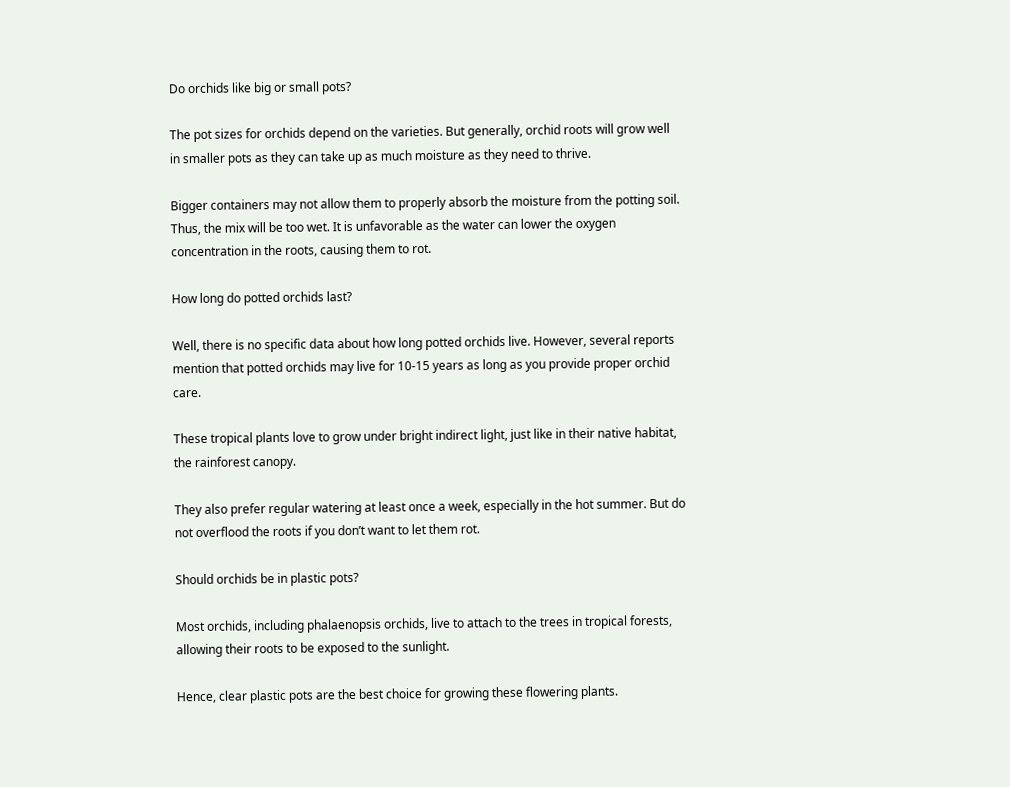Do orchids like big or small pots?

The pot sizes for orchids depend on the varieties. But generally, orchid roots will grow well in smaller pots as they can take up as much moisture as they need to thrive.

Bigger containers may not allow them to properly absorb the moisture from the potting soil. Thus, the mix will be too wet. It is unfavorable as the water can lower the oxygen concentration in the roots, causing them to rot.

How long do potted orchids last?

Well, there is no specific data about how long potted orchids live. However, several reports mention that potted orchids may live for 10-15 years as long as you provide proper orchid care.

These tropical plants love to grow under bright indirect light, just like in their native habitat, the rainforest canopy.

They also prefer regular watering at least once a week, especially in the hot summer. But do not overflood the roots if you don’t want to let them rot.

Should orchids be in plastic pots?

Most orchids, including phalaenopsis orchids, live to attach to the trees in tropical forests, allowing their roots to be exposed to the sunlight.

Hence, clear plastic pots are the best choice for growing these flowering plants.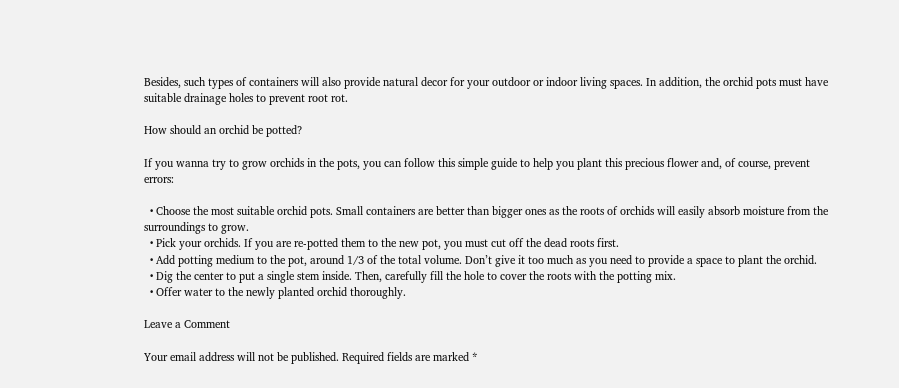Besides, such types of containers will also provide natural decor for your outdoor or indoor living spaces. In addition, the orchid pots must have suitable drainage holes to prevent root rot.

How should an orchid be potted?

If you wanna try to grow orchids in the pots, you can follow this simple guide to help you plant this precious flower and, of course, prevent errors:

  • Choose the most suitable orchid pots. Small containers are better than bigger ones as the roots of orchids will easily absorb moisture from the surroundings to grow.
  • Pick your orchids. If you are re-potted them to the new pot, you must cut off the dead roots first.
  • Add potting medium to the pot, around 1/3 of the total volume. Don’t give it too much as you need to provide a space to plant the orchid.
  • Dig the center to put a single stem inside. Then, carefully fill the hole to cover the roots with the potting mix.
  • Offer water to the newly planted orchid thoroughly.

Leave a Comment

Your email address will not be published. Required fields are marked *